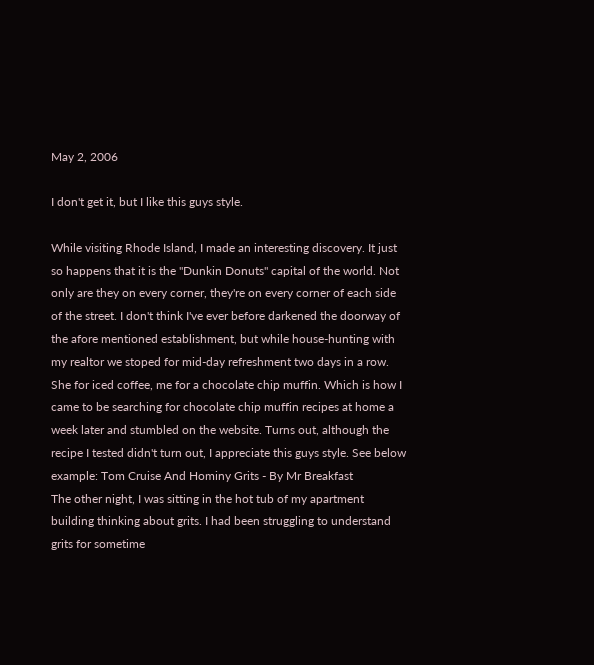May 2, 2006

I don't get it, but I like this guys style.

While visiting Rhode Island, I made an interesting discovery. It just so happens that it is the "Dunkin Donuts" capital of the world. Not only are they on every corner, they're on every corner of each side of the street. I don't think I've ever before darkened the doorway of the afore mentioned establishment, but while house-hunting with my realtor we stoped for mid-day refreshment two days in a row. She for iced coffee, me for a chocolate chip muffin. Which is how I came to be searching for chocolate chip muffin recipes at home a week later and stumbled on the website. Turns out, although the recipe I tested didn't turn out, I appreciate this guys style. See below example: Tom Cruise And Hominy Grits - By Mr Breakfast
The other night, I was sitting in the hot tub of my apartment building thinking about grits. I had been struggling to understand grits for sometime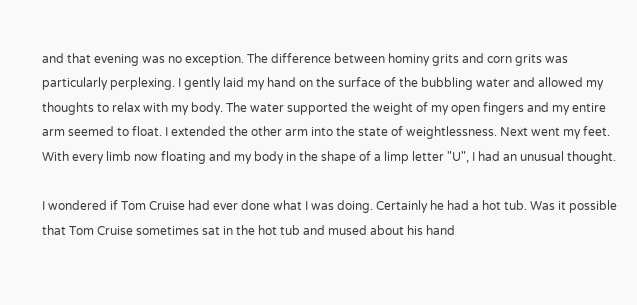and that evening was no exception. The difference between hominy grits and corn grits was particularly perplexing. I gently laid my hand on the surface of the bubbling water and allowed my thoughts to relax with my body. The water supported the weight of my open fingers and my entire arm seemed to float. I extended the other arm into the state of weightlessness. Next went my feet. With every limb now floating and my body in the shape of a limp letter "U", I had an unusual thought.

I wondered if Tom Cruise had ever done what I was doing. Certainly he had a hot tub. Was it possible that Tom Cruise sometimes sat in the hot tub and mused about his hand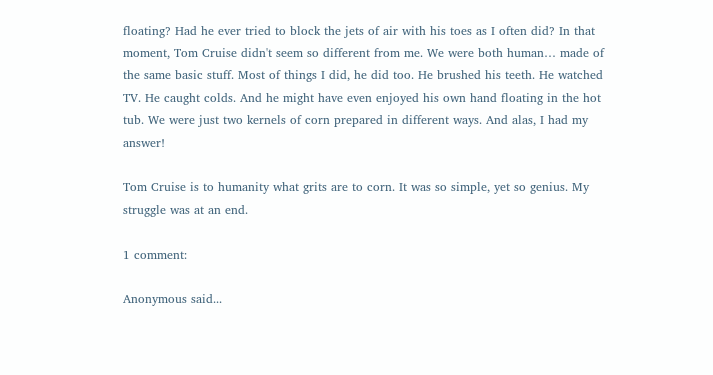floating? Had he ever tried to block the jets of air with his toes as I often did? In that moment, Tom Cruise didn't seem so different from me. We were both human… made of the same basic stuff. Most of things I did, he did too. He brushed his teeth. He watched TV. He caught colds. And he might have even enjoyed his own hand floating in the hot tub. We were just two kernels of corn prepared in different ways. And alas, I had my answer!

Tom Cruise is to humanity what grits are to corn. It was so simple, yet so genius. My struggle was at an end.

1 comment:

Anonymous said...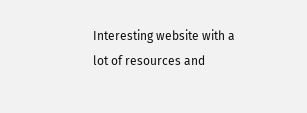Interesting website with a lot of resources and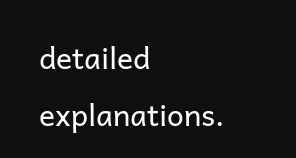detailed explanations.